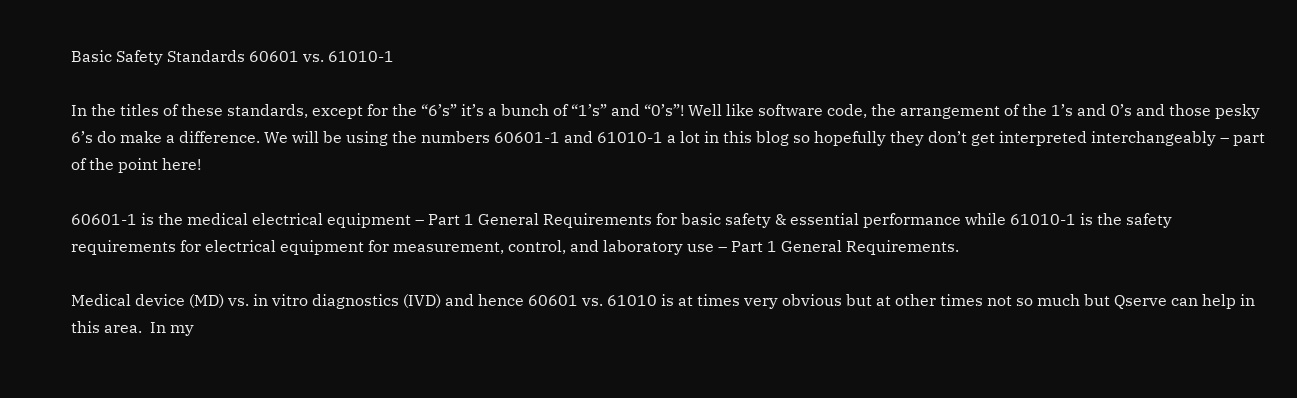Basic Safety Standards 60601 vs. 61010-1

In the titles of these standards, except for the “6’s” it’s a bunch of “1’s” and “0’s”! Well like software code, the arrangement of the 1’s and 0’s and those pesky 6’s do make a difference. We will be using the numbers 60601-1 and 61010-1 a lot in this blog so hopefully they don’t get interpreted interchangeably – part of the point here!

60601-1 is the medical electrical equipment – Part 1 General Requirements for basic safety & essential performance while 61010-1 is the safety requirements for electrical equipment for measurement, control, and laboratory use – Part 1 General Requirements.

Medical device (MD) vs. in vitro diagnostics (IVD) and hence 60601 vs. 61010 is at times very obvious but at other times not so much but Qserve can help in this area.  In my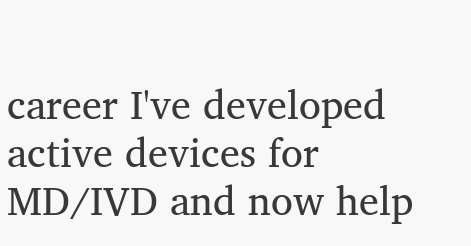career I've developed active devices for MD/IVD and now help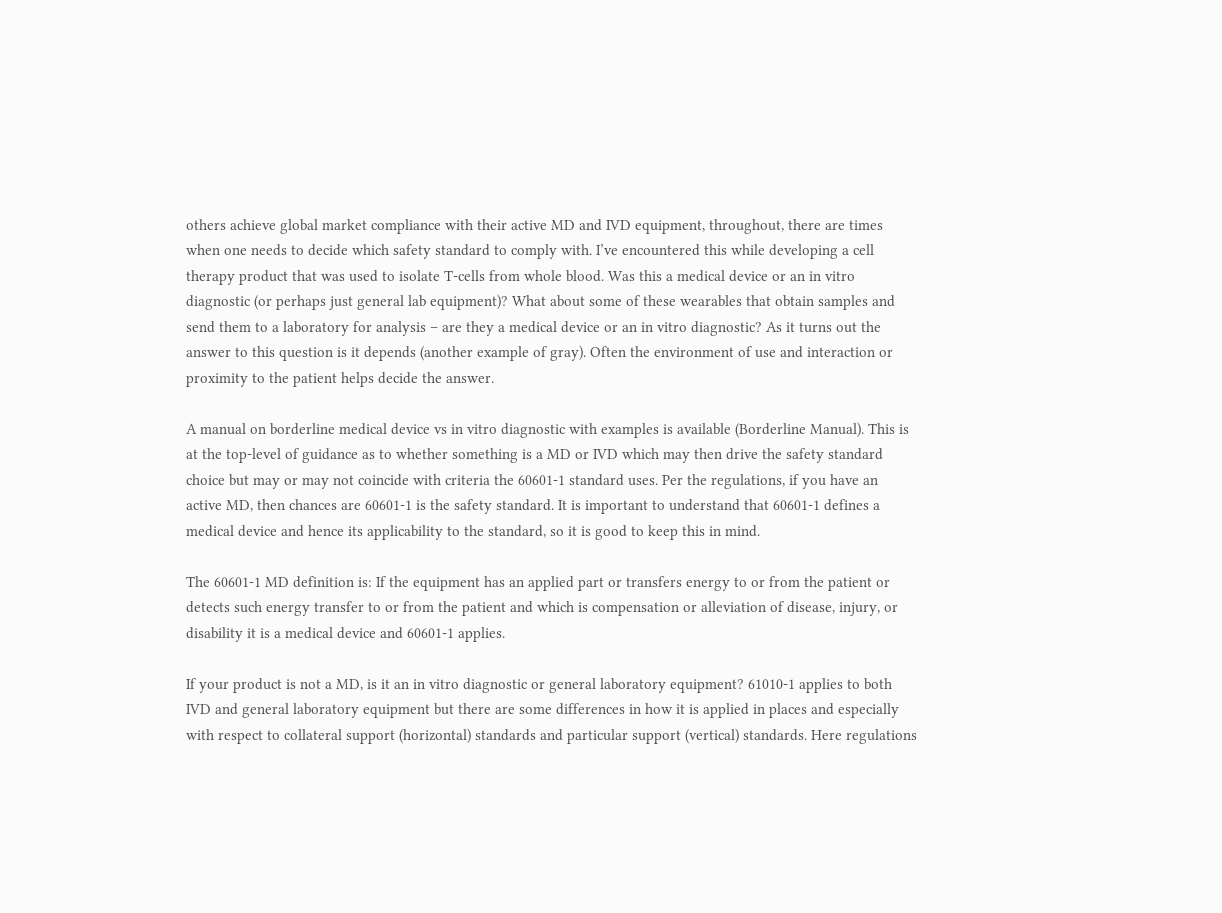others achieve global market compliance with their active MD and IVD equipment, throughout, there are times when one needs to decide which safety standard to comply with. I’ve encountered this while developing a cell therapy product that was used to isolate T-cells from whole blood. Was this a medical device or an in vitro diagnostic (or perhaps just general lab equipment)? What about some of these wearables that obtain samples and send them to a laboratory for analysis – are they a medical device or an in vitro diagnostic? As it turns out the answer to this question is it depends (another example of gray). Often the environment of use and interaction or proximity to the patient helps decide the answer.

A manual on borderline medical device vs in vitro diagnostic with examples is available (Borderline Manual). This is at the top-level of guidance as to whether something is a MD or IVD which may then drive the safety standard choice but may or may not coincide with criteria the 60601-1 standard uses. Per the regulations, if you have an active MD, then chances are 60601-1 is the safety standard. It is important to understand that 60601-1 defines a medical device and hence its applicability to the standard, so it is good to keep this in mind.

The 60601-1 MD definition is: If the equipment has an applied part or transfers energy to or from the patient or detects such energy transfer to or from the patient and which is compensation or alleviation of disease, injury, or disability it is a medical device and 60601-1 applies.

If your product is not a MD, is it an in vitro diagnostic or general laboratory equipment? 61010-1 applies to both IVD and general laboratory equipment but there are some differences in how it is applied in places and especially with respect to collateral support (horizontal) standards and particular support (vertical) standards. Here regulations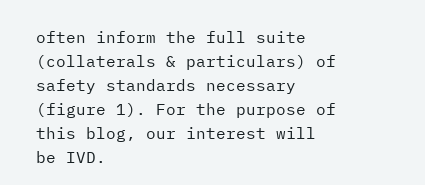often inform the full suite (collaterals & particulars) of safety standards necessary (figure 1). For the purpose of this blog, our interest will be IVD.